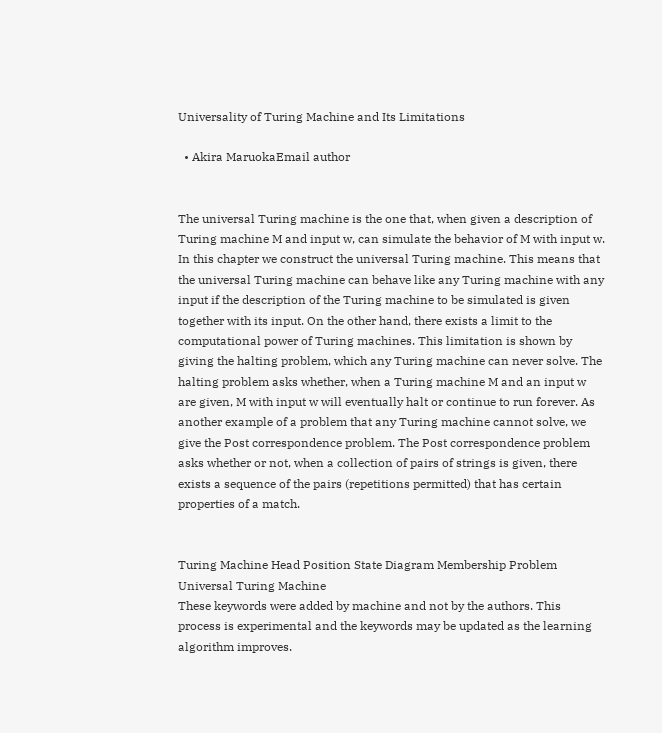Universality of Turing Machine and Its Limitations

  • Akira MaruokaEmail author


The universal Turing machine is the one that, when given a description of Turing machine M and input w, can simulate the behavior of M with input w. In this chapter we construct the universal Turing machine. This means that the universal Turing machine can behave like any Turing machine with any input if the description of the Turing machine to be simulated is given together with its input. On the other hand, there exists a limit to the computational power of Turing machines. This limitation is shown by giving the halting problem, which any Turing machine can never solve. The halting problem asks whether, when a Turing machine M and an input w are given, M with input w will eventually halt or continue to run forever. As another example of a problem that any Turing machine cannot solve, we give the Post correspondence problem. The Post correspondence problem asks whether or not, when a collection of pairs of strings is given, there exists a sequence of the pairs (repetitions permitted) that has certain properties of a match.


Turing Machine Head Position State Diagram Membership Problem Universal Turing Machine
These keywords were added by machine and not by the authors. This process is experimental and the keywords may be updated as the learning algorithm improves.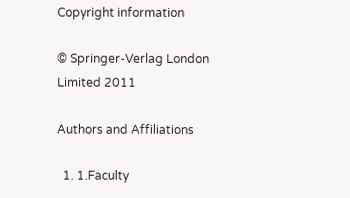Copyright information

© Springer-Verlag London Limited 2011

Authors and Affiliations

  1. 1.Faculty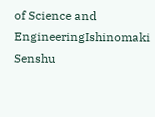of Science and EngineeringIshinomaki Senshu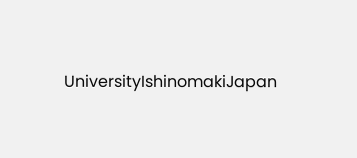UniversityIshinomakiJapan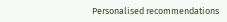Personalised recommendations